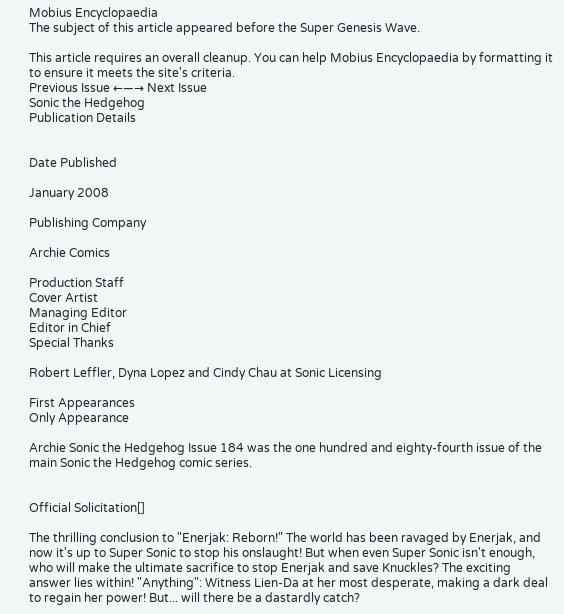Mobius Encyclopaedia
The subject of this article appeared before the Super Genesis Wave.

This article requires an overall cleanup. You can help Mobius Encyclopaedia by formatting it to ensure it meets the site's criteria.
Previous Issue ←—→ Next Issue
Sonic the Hedgehog
Publication Details


Date Published

January 2008

Publishing Company

Archie Comics

Production Staff
Cover Artist
Managing Editor
Editor in Chief
Special Thanks

Robert Leffler, Dyna Lopez and Cindy Chau at Sonic Licensing

First Appearances
Only Appearance

Archie Sonic the Hedgehog Issue 184 was the one hundred and eighty-fourth issue of the main Sonic the Hedgehog comic series.


Official Solicitation[]

The thrilling conclusion to "Enerjak: Reborn!" The world has been ravaged by Enerjak, and now it's up to Super Sonic to stop his onslaught! But when even Super Sonic isn't enough, who will make the ultimate sacrifice to stop Enerjak and save Knuckles? The exciting answer lies within! "Anything": Witness Lien-Da at her most desperate, making a dark deal to regain her power! But... will there be a dastardly catch?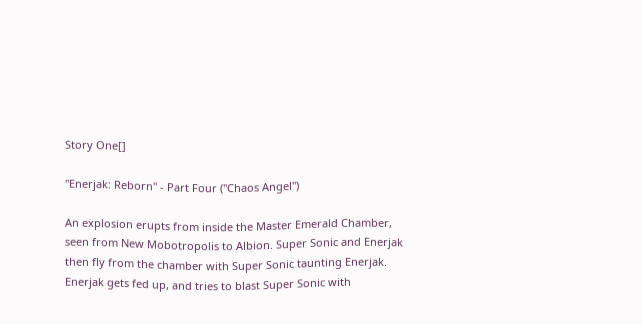Story One[]

"Enerjak: Reborn" - Part Four ("Chaos Angel")

An explosion erupts from inside the Master Emerald Chamber, seen from New Mobotropolis to Albion. Super Sonic and Enerjak then fly from the chamber with Super Sonic taunting Enerjak. Enerjak gets fed up, and tries to blast Super Sonic with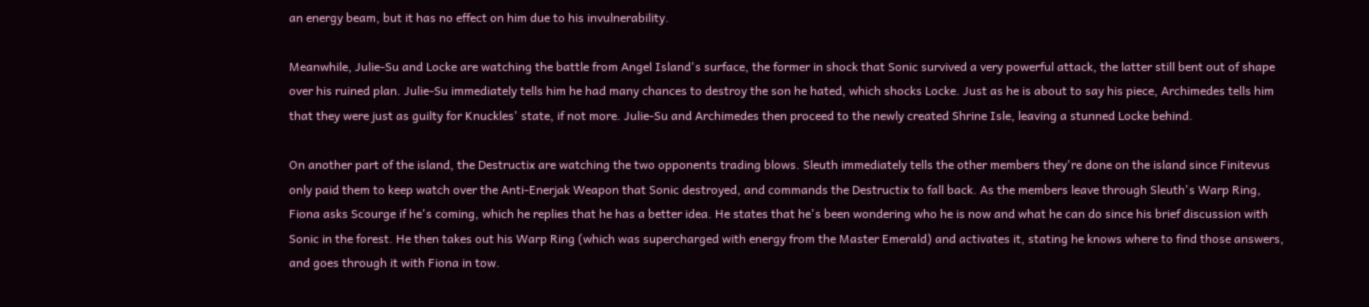an energy beam, but it has no effect on him due to his invulnerability.

Meanwhile, Julie-Su and Locke are watching the battle from Angel Island's surface, the former in shock that Sonic survived a very powerful attack, the latter still bent out of shape over his ruined plan. Julie-Su immediately tells him he had many chances to destroy the son he hated, which shocks Locke. Just as he is about to say his piece, Archimedes tells him that they were just as guilty for Knuckles' state, if not more. Julie-Su and Archimedes then proceed to the newly created Shrine Isle, leaving a stunned Locke behind.

On another part of the island, the Destructix are watching the two opponents trading blows. Sleuth immediately tells the other members they're done on the island since Finitevus only paid them to keep watch over the Anti-Enerjak Weapon that Sonic destroyed, and commands the Destructix to fall back. As the members leave through Sleuth's Warp Ring, Fiona asks Scourge if he's coming, which he replies that he has a better idea. He states that he's been wondering who he is now and what he can do since his brief discussion with Sonic in the forest. He then takes out his Warp Ring (which was supercharged with energy from the Master Emerald) and activates it, stating he knows where to find those answers, and goes through it with Fiona in tow.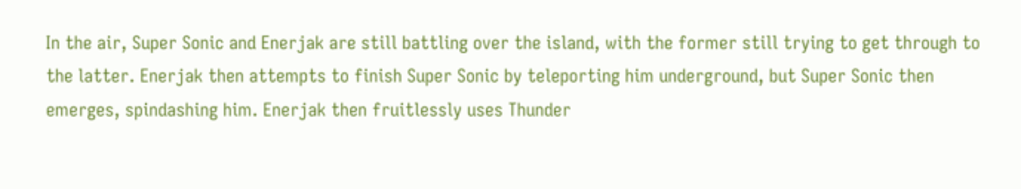In the air, Super Sonic and Enerjak are still battling over the island, with the former still trying to get through to the latter. Enerjak then attempts to finish Super Sonic by teleporting him underground, but Super Sonic then emerges, spindashing him. Enerjak then fruitlessly uses Thunder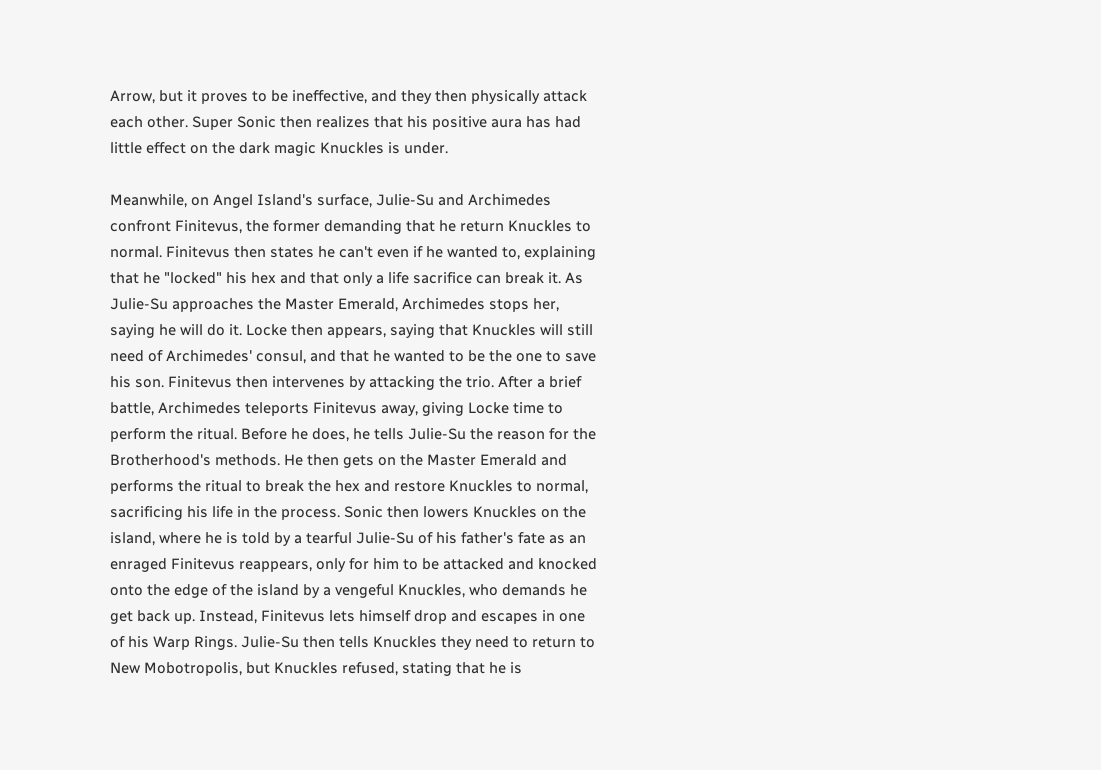Arrow, but it proves to be ineffective, and they then physically attack each other. Super Sonic then realizes that his positive aura has had little effect on the dark magic Knuckles is under.

Meanwhile, on Angel Island's surface, Julie-Su and Archimedes confront Finitevus, the former demanding that he return Knuckles to normal. Finitevus then states he can't even if he wanted to, explaining that he "locked" his hex and that only a life sacrifice can break it. As Julie-Su approaches the Master Emerald, Archimedes stops her, saying he will do it. Locke then appears, saying that Knuckles will still need of Archimedes' consul, and that he wanted to be the one to save his son. Finitevus then intervenes by attacking the trio. After a brief battle, Archimedes teleports Finitevus away, giving Locke time to perform the ritual. Before he does, he tells Julie-Su the reason for the Brotherhood's methods. He then gets on the Master Emerald and performs the ritual to break the hex and restore Knuckles to normal, sacrificing his life in the process. Sonic then lowers Knuckles on the island, where he is told by a tearful Julie-Su of his father's fate as an enraged Finitevus reappears, only for him to be attacked and knocked onto the edge of the island by a vengeful Knuckles, who demands he get back up. Instead, Finitevus lets himself drop and escapes in one of his Warp Rings. Julie-Su then tells Knuckles they need to return to New Mobotropolis, but Knuckles refused, stating that he is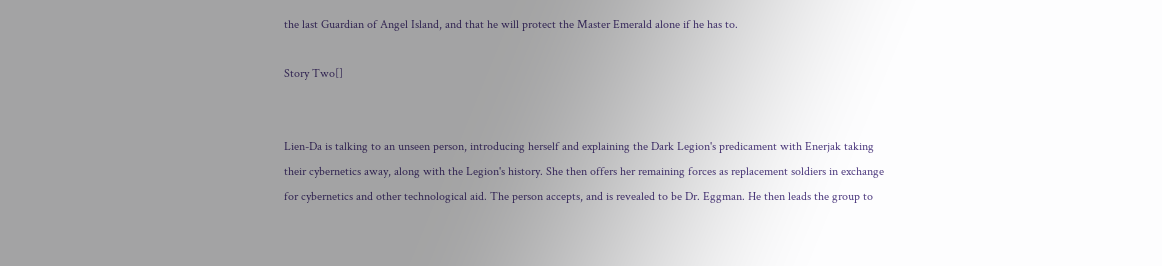the last Guardian of Angel Island, and that he will protect the Master Emerald alone if he has to.

Story Two[]


Lien-Da is talking to an unseen person, introducing herself and explaining the Dark Legion's predicament with Enerjak taking their cybernetics away, along with the Legion's history. She then offers her remaining forces as replacement soldiers in exchange for cybernetics and other technological aid. The person accepts, and is revealed to be Dr. Eggman. He then leads the group to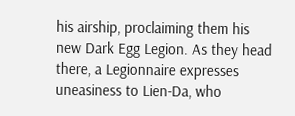his airship, proclaiming them his new Dark Egg Legion. As they head there, a Legionnaire expresses uneasiness to Lien-Da, who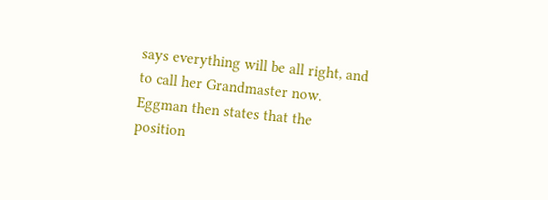says everything will be all right, and to call her Grandmaster now. Eggman then states that the position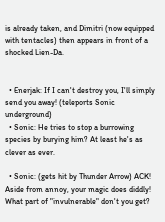is already taken, and Dimitri (now equipped with tentacles) then appears in front of a shocked Lien-Da.


  • Enerjak: If I can't destroy you, I'll simply send you away! (teleports Sonic underground)
  • Sonic: He tries to stop a burrowing species by burying him? At least he's as clever as ever.

  • Sonic: (gets hit by Thunder Arrow) ACK! Aside from annoy, your magic does diddly! What part of "invulnerable" don't you get?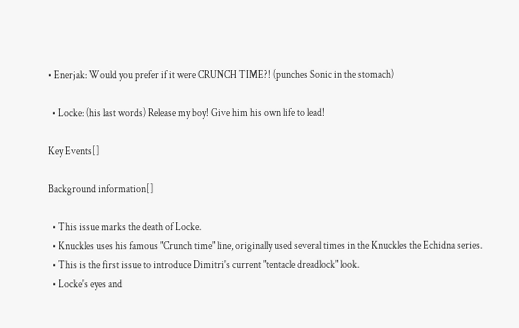• Enerjak: Would you prefer if it were CRUNCH TIME?! (punches Sonic in the stomach)

  • Locke: (his last words) Release my boy! Give him his own life to lead!

Key Events[]

Background information[]

  • This issue marks the death of Locke.
  • Knuckles uses his famous "Crunch time" line, originally used several times in the Knuckles the Echidna series.
  • This is the first issue to introduce Dimitri's current "tentacle dreadlock" look.
  • Locke's eyes and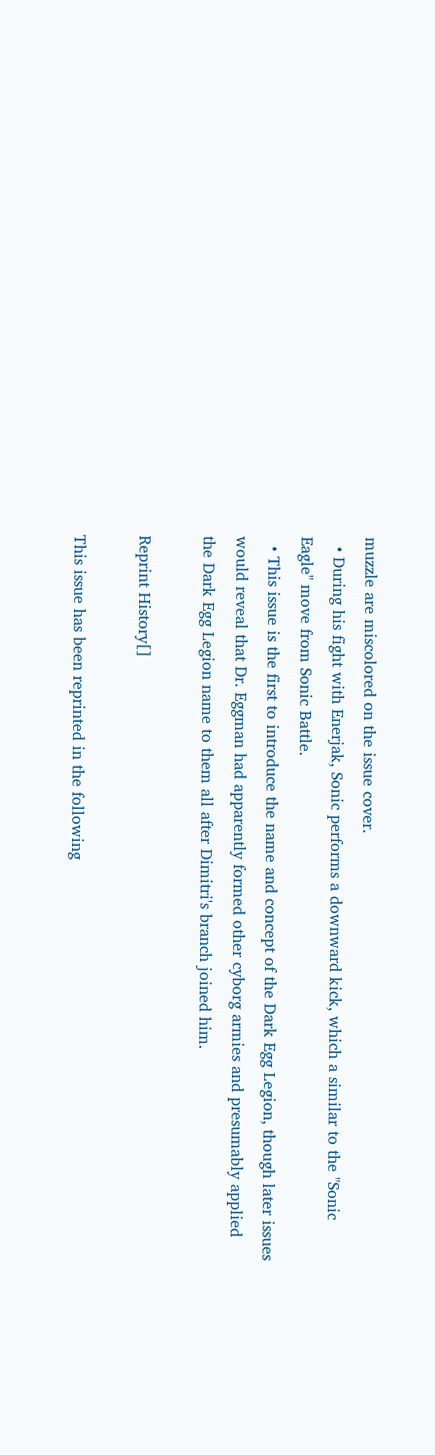muzzle are miscolored on the issue cover.
  • During his fight with Enerjak, Sonic performs a downward kick, which a similar to the "Sonic Eagle" move from Sonic Battle.
  • This issue is the first to introduce the name and concept of the Dark Egg Legion, though later issues would reveal that Dr. Eggman had apparently formed other cyborg armies and presumably applied the Dark Egg Legion name to them all after Dimitri's branch joined him.

Reprint History[]

This issue has been reprinted in the following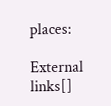places:

External links[]